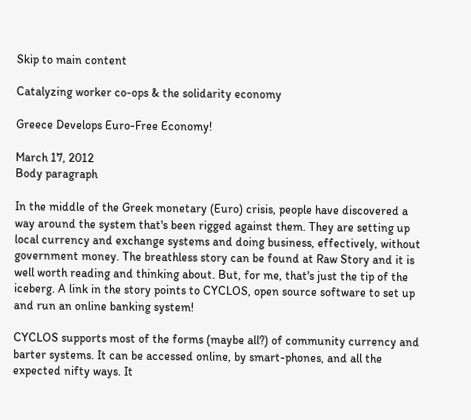Skip to main content

Catalyzing worker co-ops & the solidarity economy

Greece Develops Euro-Free Economy!

March 17, 2012
Body paragraph

In the middle of the Greek monetary (Euro) crisis, people have discovered a way around the system that's been rigged against them. They are setting up local currency and exchange systems and doing business, effectively, without government money. The breathless story can be found at Raw Story and it is well worth reading and thinking about. But, for me, that's just the tip of the iceberg. A link in the story points to CYCLOS, open source software to set up and run an online banking system!

CYCLOS supports most of the forms (maybe all?) of community currency and barter systems. It can be accessed online, by smart-phones, and all the expected nifty ways. It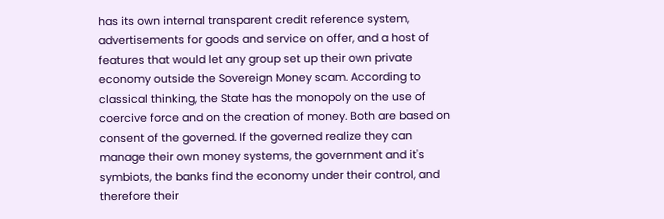has its own internal transparent credit reference system, advertisements for goods and service on offer, and a host of features that would let any group set up their own private economy outside the Sovereign Money scam. According to classical thinking, the State has the monopoly on the use of coercive force and on the creation of money. Both are based on consent of the governed. If the governed realize they can manage their own money systems, the government and it's symbiots, the banks find the economy under their control, and therefore their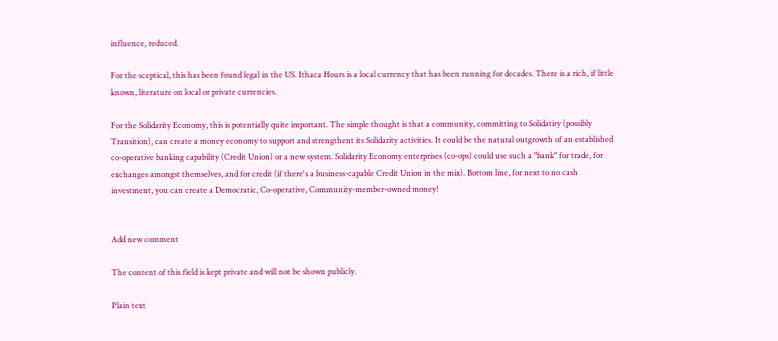influence, reduced.

For the sceptical, this has been found legal in the US. Ithaca Hours is a local currency that has been running for decades. There is a rich, if little known, literature on local or private currencies.

For the Solidarity Economy, this is potentially quite important. The simple thought is that a community, committing to Solidatiry (possibly Transition), can create a money economy to support and strengthent its Solidarity activities. It could be the natural outgrowth of an established co-operative banking capability (Credit Union) or a new system. Solidarity Economy enterprises (co-ops) could use such a "bank" for trade, for exchanges amongst themselves, and for credit (if there's a business-capable Credit Union in the mix). Bottom line, for next to no cash investment, you can create a Democratic, Co-operative, Community-member-owned money!


Add new comment

The content of this field is kept private and will not be shown publicly.

Plain text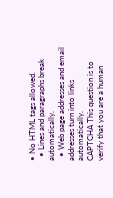• No HTML tags allowed.
  • Lines and paragraphs break automatically.
  • Web page addresses and email addresses turn into links automatically.
CAPTCHA This question is to verify that you are a human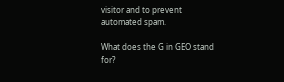visitor and to prevent automated spam.

What does the G in GEO stand for?